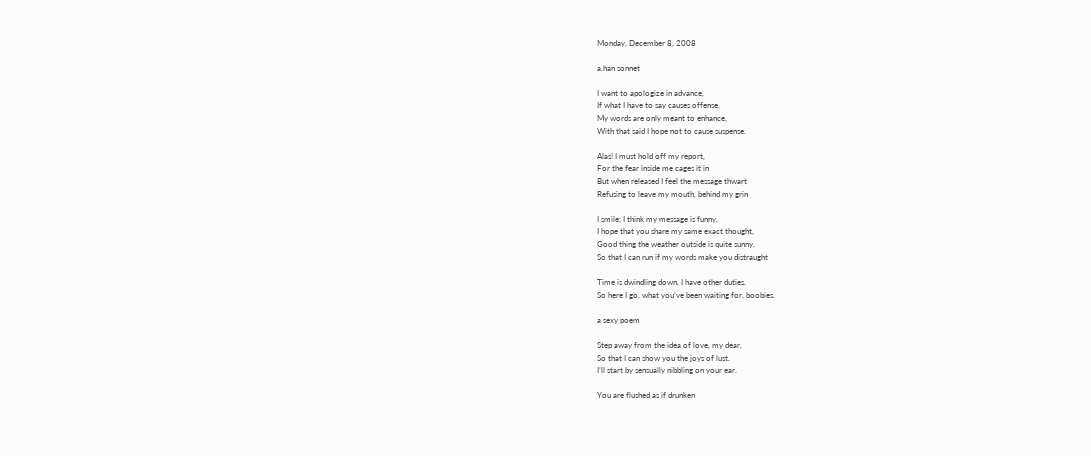Monday, December 8, 2008

a.han sonnet

I want to apologize in advance,
If what I have to say causes offense.
My words are only meant to enhance,
With that said I hope not to cause suspense.

Alas! I must hold off my report,
For the fear inside me cages it in
But when released I feel the message thwart
Refusing to leave my mouth, behind my grin

I smile; I think my message is funny,
I hope that you share my same exact thought,
Good thing the weather outside is quite sunny,
So that I can run if my words make you distraught

Time is dwindling down, I have other duties.
So here I go, what you’ve been waiting for, boobies.

a sexy poem

Step away from the idea of love, my dear,
So that I can show you the joys of lust.
I’ll start by sensually nibbling on your ear.

You are flushed as if drunken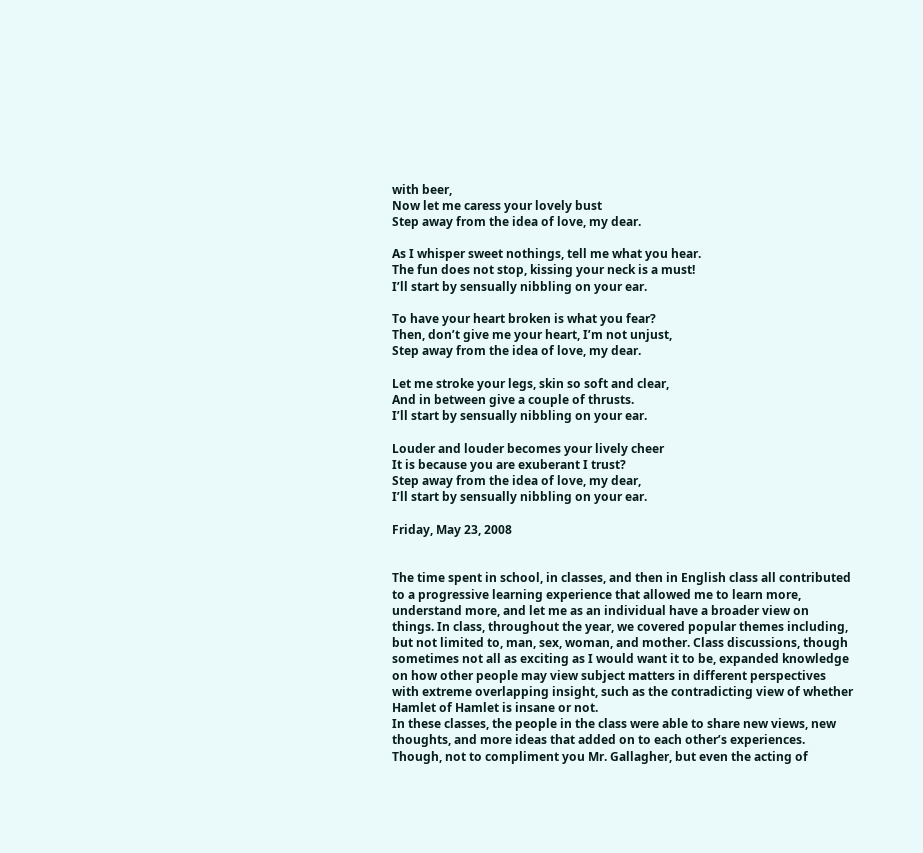with beer,
Now let me caress your lovely bust
Step away from the idea of love, my dear.

As I whisper sweet nothings, tell me what you hear.
The fun does not stop, kissing your neck is a must!
I’ll start by sensually nibbling on your ear.

To have your heart broken is what you fear?
Then, don’t give me your heart, I’m not unjust,
Step away from the idea of love, my dear.

Let me stroke your legs, skin so soft and clear,
And in between give a couple of thrusts.
I’ll start by sensually nibbling on your ear.

Louder and louder becomes your lively cheer
It is because you are exuberant I trust?
Step away from the idea of love, my dear,
I’ll start by sensually nibbling on your ear.

Friday, May 23, 2008


The time spent in school, in classes, and then in English class all contributed to a progressive learning experience that allowed me to learn more, understand more, and let me as an individual have a broader view on things. In class, throughout the year, we covered popular themes including, but not limited to, man, sex, woman, and mother. Class discussions, though sometimes not all as exciting as I would want it to be, expanded knowledge on how other people may view subject matters in different perspectives with extreme overlapping insight, such as the contradicting view of whether Hamlet of Hamlet is insane or not.
In these classes, the people in the class were able to share new views, new thoughts, and more ideas that added on to each other’s experiences. Though, not to compliment you Mr. Gallagher, but even the acting of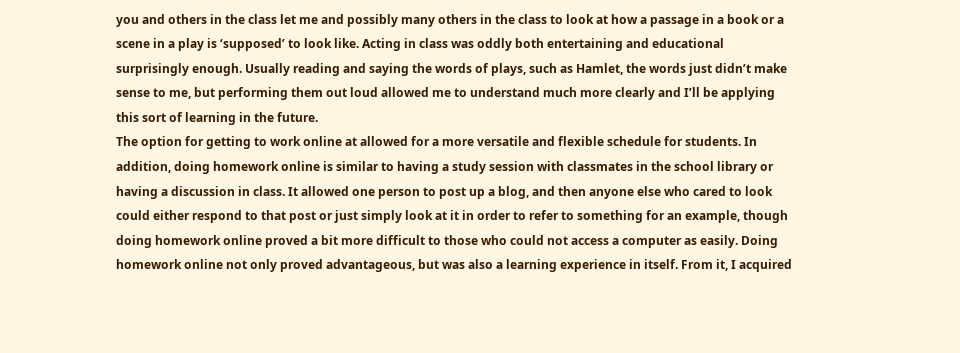you and others in the class let me and possibly many others in the class to look at how a passage in a book or a scene in a play is ‘supposed’ to look like. Acting in class was oddly both entertaining and educational surprisingly enough. Usually reading and saying the words of plays, such as Hamlet, the words just didn’t make sense to me, but performing them out loud allowed me to understand much more clearly and I’ll be applying this sort of learning in the future.
The option for getting to work online at allowed for a more versatile and flexible schedule for students. In addition, doing homework online is similar to having a study session with classmates in the school library or having a discussion in class. It allowed one person to post up a blog, and then anyone else who cared to look could either respond to that post or just simply look at it in order to refer to something for an example, though doing homework online proved a bit more difficult to those who could not access a computer as easily. Doing homework online not only proved advantageous, but was also a learning experience in itself. From it, I acquired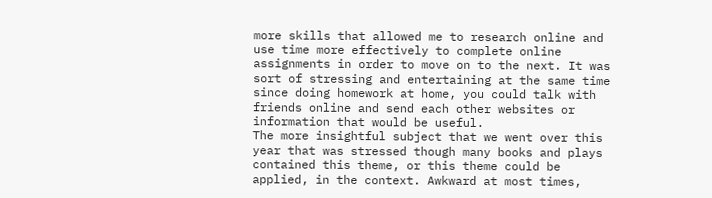more skills that allowed me to research online and use time more effectively to complete online assignments in order to move on to the next. It was sort of stressing and entertaining at the same time since doing homework at home, you could talk with friends online and send each other websites or information that would be useful.
The more insightful subject that we went over this year that was stressed though many books and plays contained this theme, or this theme could be applied, in the context. Awkward at most times,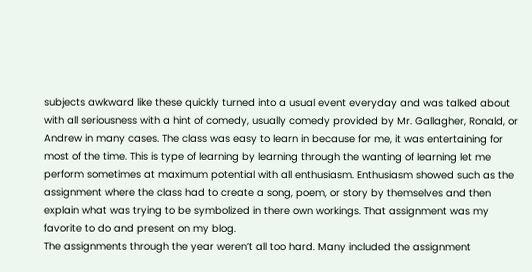subjects awkward like these quickly turned into a usual event everyday and was talked about with all seriousness with a hint of comedy, usually comedy provided by Mr. Gallagher, Ronald, or Andrew in many cases. The class was easy to learn in because for me, it was entertaining for most of the time. This is type of learning by learning through the wanting of learning let me perform sometimes at maximum potential with all enthusiasm. Enthusiasm showed such as the assignment where the class had to create a song, poem, or story by themselves and then explain what was trying to be symbolized in there own workings. That assignment was my favorite to do and present on my blog.
The assignments through the year weren’t all too hard. Many included the assignment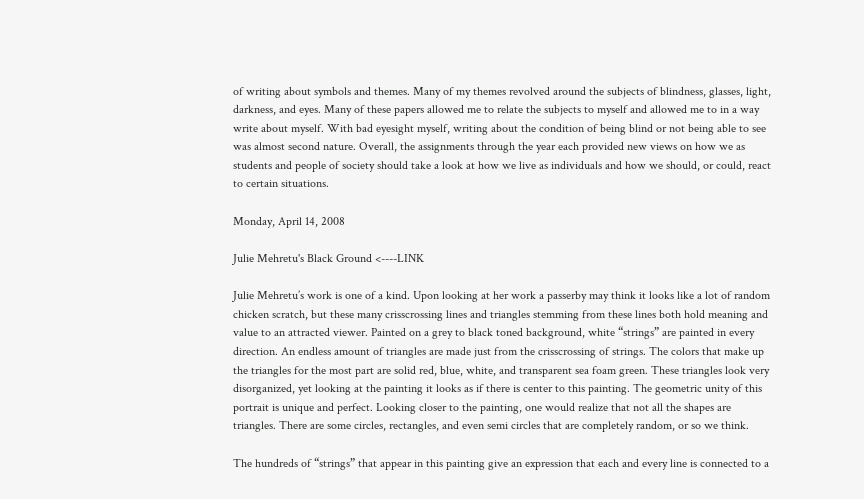of writing about symbols and themes. Many of my themes revolved around the subjects of blindness, glasses, light, darkness, and eyes. Many of these papers allowed me to relate the subjects to myself and allowed me to in a way write about myself. With bad eyesight myself, writing about the condition of being blind or not being able to see was almost second nature. Overall, the assignments through the year each provided new views on how we as students and people of society should take a look at how we live as individuals and how we should, or could, react to certain situations.

Monday, April 14, 2008

Julie Mehretu's Black Ground <----LINK

Julie Mehretu’s work is one of a kind. Upon looking at her work a passerby may think it looks like a lot of random chicken scratch, but these many crisscrossing lines and triangles stemming from these lines both hold meaning and value to an attracted viewer. Painted on a grey to black toned background, white “strings” are painted in every direction. An endless amount of triangles are made just from the crisscrossing of strings. The colors that make up the triangles for the most part are solid red, blue, white, and transparent sea foam green. These triangles look very disorganized, yet looking at the painting it looks as if there is center to this painting. The geometric unity of this portrait is unique and perfect. Looking closer to the painting, one would realize that not all the shapes are triangles. There are some circles, rectangles, and even semi circles that are completely random, or so we think.

The hundreds of “strings” that appear in this painting give an expression that each and every line is connected to a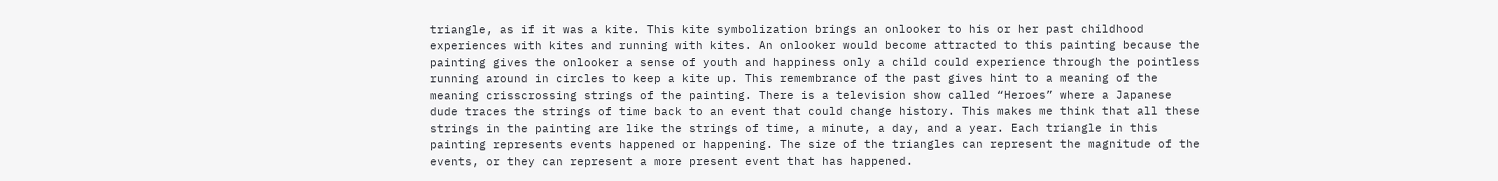triangle, as if it was a kite. This kite symbolization brings an onlooker to his or her past childhood experiences with kites and running with kites. An onlooker would become attracted to this painting because the painting gives the onlooker a sense of youth and happiness only a child could experience through the pointless running around in circles to keep a kite up. This remembrance of the past gives hint to a meaning of the meaning crisscrossing strings of the painting. There is a television show called “Heroes” where a Japanese dude traces the strings of time back to an event that could change history. This makes me think that all these strings in the painting are like the strings of time, a minute, a day, and a year. Each triangle in this painting represents events happened or happening. The size of the triangles can represent the magnitude of the events, or they can represent a more present event that has happened.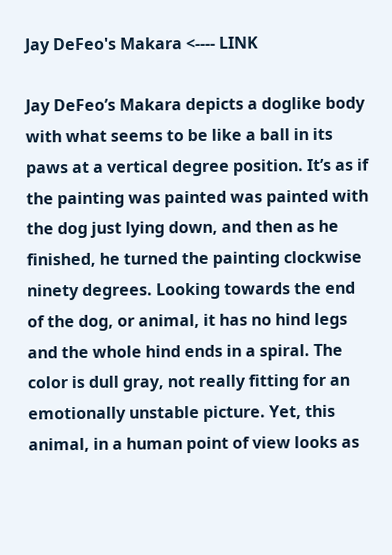Jay DeFeo's Makara <---- LINK

Jay DeFeo’s Makara depicts a doglike body with what seems to be like a ball in its paws at a vertical degree position. It’s as if the painting was painted was painted with the dog just lying down, and then as he finished, he turned the painting clockwise ninety degrees. Looking towards the end of the dog, or animal, it has no hind legs and the whole hind ends in a spiral. The color is dull gray, not really fitting for an emotionally unstable picture. Yet, this animal, in a human point of view looks as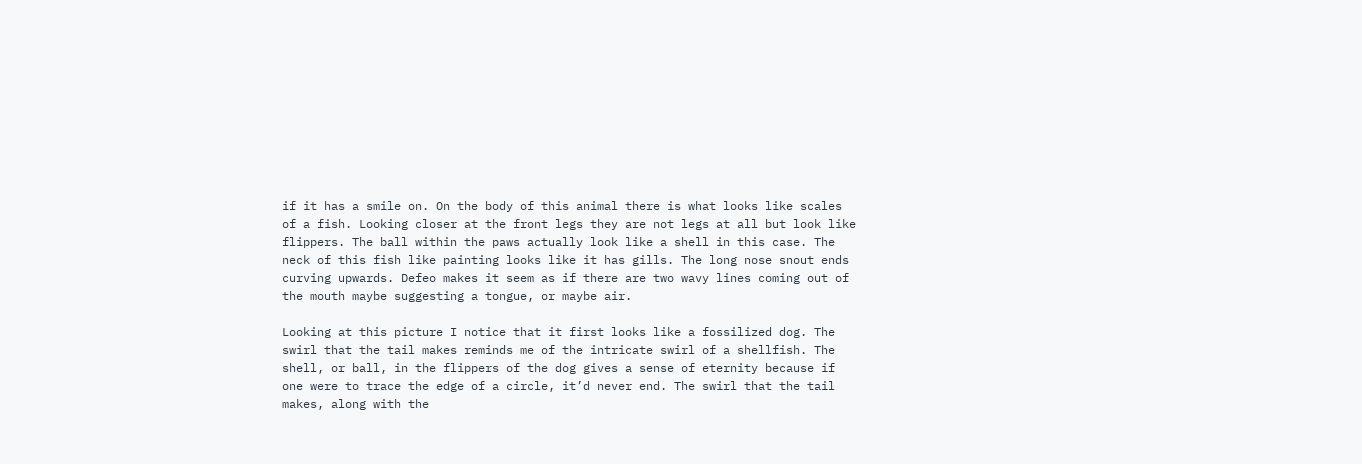if it has a smile on. On the body of this animal there is what looks like scales of a fish. Looking closer at the front legs they are not legs at all but look like flippers. The ball within the paws actually look like a shell in this case. The neck of this fish like painting looks like it has gills. The long nose snout ends curving upwards. Defeo makes it seem as if there are two wavy lines coming out of the mouth maybe suggesting a tongue, or maybe air.

Looking at this picture I notice that it first looks like a fossilized dog. The swirl that the tail makes reminds me of the intricate swirl of a shellfish. The shell, or ball, in the flippers of the dog gives a sense of eternity because if one were to trace the edge of a circle, it’d never end. The swirl that the tail makes, along with the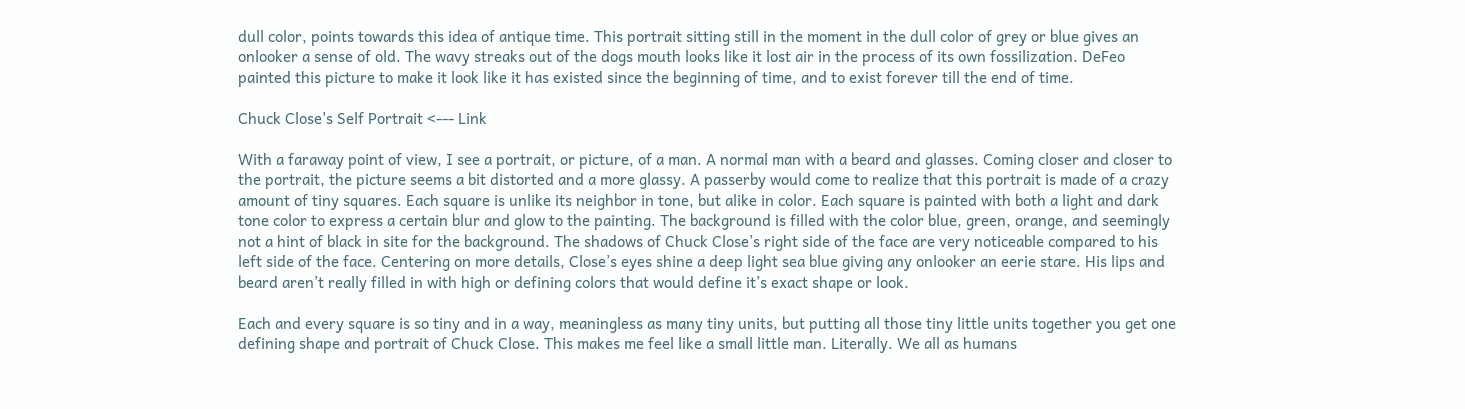dull color, points towards this idea of antique time. This portrait sitting still in the moment in the dull color of grey or blue gives an onlooker a sense of old. The wavy streaks out of the dogs mouth looks like it lost air in the process of its own fossilization. DeFeo painted this picture to make it look like it has existed since the beginning of time, and to exist forever till the end of time.

Chuck Close's Self Portrait <--- Link

With a faraway point of view, I see a portrait, or picture, of a man. A normal man with a beard and glasses. Coming closer and closer to the portrait, the picture seems a bit distorted and a more glassy. A passerby would come to realize that this portrait is made of a crazy amount of tiny squares. Each square is unlike its neighbor in tone, but alike in color. Each square is painted with both a light and dark tone color to express a certain blur and glow to the painting. The background is filled with the color blue, green, orange, and seemingly not a hint of black in site for the background. The shadows of Chuck Close’s right side of the face are very noticeable compared to his left side of the face. Centering on more details, Close’s eyes shine a deep light sea blue giving any onlooker an eerie stare. His lips and beard aren’t really filled in with high or defining colors that would define it’s exact shape or look.

Each and every square is so tiny and in a way, meaningless as many tiny units, but putting all those tiny little units together you get one defining shape and portrait of Chuck Close. This makes me feel like a small little man. Literally. We all as humans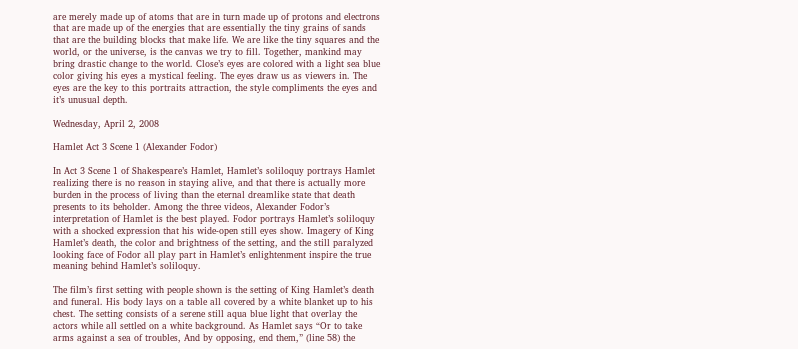are merely made up of atoms that are in turn made up of protons and electrons that are made up of the energies that are essentially the tiny grains of sands that are the building blocks that make life. We are like the tiny squares and the world, or the universe, is the canvas we try to fill. Together, mankind may bring drastic change to the world. Close’s eyes are colored with a light sea blue color giving his eyes a mystical feeling. The eyes draw us as viewers in. The eyes are the key to this portraits attraction, the style compliments the eyes and it’s unusual depth.

Wednesday, April 2, 2008

Hamlet Act 3 Scene 1 (Alexander Fodor)

In Act 3 Scene 1 of Shakespeare’s Hamlet, Hamlet’s soliloquy portrays Hamlet realizing there is no reason in staying alive, and that there is actually more burden in the process of living than the eternal dreamlike state that death presents to its beholder. Among the three videos, Alexander Fodor’s interpretation of Hamlet is the best played. Fodor portrays Hamlet’s soliloquy with a shocked expression that his wide-open still eyes show. Imagery of King Hamlet’s death, the color and brightness of the setting, and the still paralyzed looking face of Fodor all play part in Hamlet’s enlightenment inspire the true meaning behind Hamlet’s soliloquy.

The film’s first setting with people shown is the setting of King Hamlet’s death and funeral. His body lays on a table all covered by a white blanket up to his chest. The setting consists of a serene still aqua blue light that overlay the actors while all settled on a white background. As Hamlet says “Or to take arms against a sea of troubles, And by opposing, end them,” (line 58) the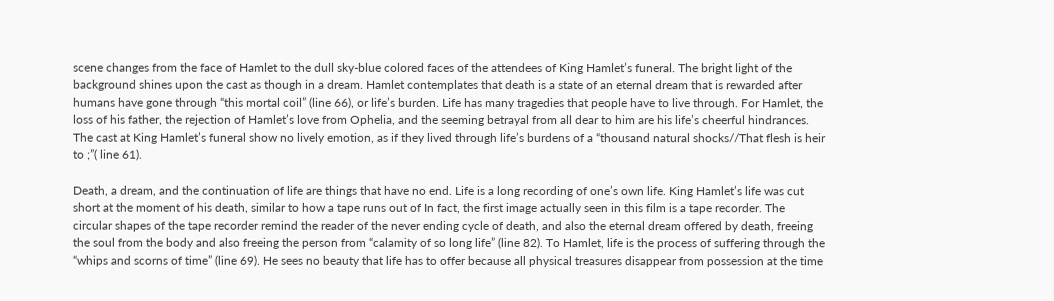scene changes from the face of Hamlet to the dull sky-blue colored faces of the attendees of King Hamlet’s funeral. The bright light of the background shines upon the cast as though in a dream. Hamlet contemplates that death is a state of an eternal dream that is rewarded after humans have gone through “this mortal coil” (line 66), or life’s burden. Life has many tragedies that people have to live through. For Hamlet, the loss of his father, the rejection of Hamlet’s love from Ophelia, and the seeming betrayal from all dear to him are his life’s cheerful hindrances. The cast at King Hamlet’s funeral show no lively emotion, as if they lived through life’s burdens of a “thousand natural shocks//That flesh is heir to ;”( line 61).

Death, a dream, and the continuation of life are things that have no end. Life is a long recording of one’s own life. King Hamlet’s life was cut short at the moment of his death, similar to how a tape runs out of In fact, the first image actually seen in this film is a tape recorder. The circular shapes of the tape recorder remind the reader of the never ending cycle of death, and also the eternal dream offered by death, freeing the soul from the body and also freeing the person from “calamity of so long life” (line 82). To Hamlet, life is the process of suffering through the “whips and scorns of time” (line 69). He sees no beauty that life has to offer because all physical treasures disappear from possession at the time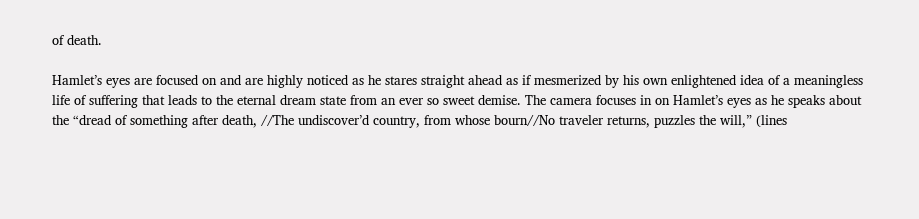of death.

Hamlet’s eyes are focused on and are highly noticed as he stares straight ahead as if mesmerized by his own enlightened idea of a meaningless life of suffering that leads to the eternal dream state from an ever so sweet demise. The camera focuses in on Hamlet’s eyes as he speaks about the “dread of something after death, //The undiscover’d country, from whose bourn//No traveler returns, puzzles the will,” (lines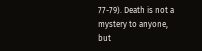77-79). Death is not a mystery to anyone, but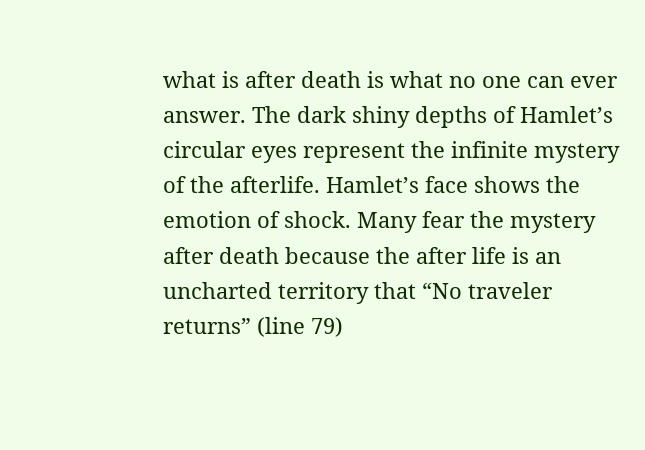what is after death is what no one can ever answer. The dark shiny depths of Hamlet’s circular eyes represent the infinite mystery of the afterlife. Hamlet’s face shows the emotion of shock. Many fear the mystery after death because the after life is an uncharted territory that “No traveler returns” (line 79)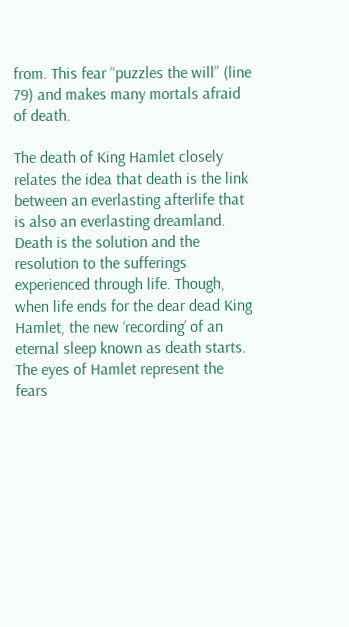from. This fear “puzzles the will” (line 79) and makes many mortals afraid of death.

The death of King Hamlet closely relates the idea that death is the link between an everlasting afterlife that is also an everlasting dreamland. Death is the solution and the resolution to the sufferings experienced through life. Though, when life ends for the dear dead King Hamlet, the new ‘recording’ of an eternal sleep known as death starts. The eyes of Hamlet represent the fears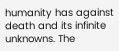humanity has against death and its infinite unknowns. The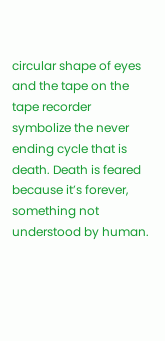circular shape of eyes and the tape on the tape recorder symbolize the never ending cycle that is death. Death is feared because it’s forever, something not understood by human.